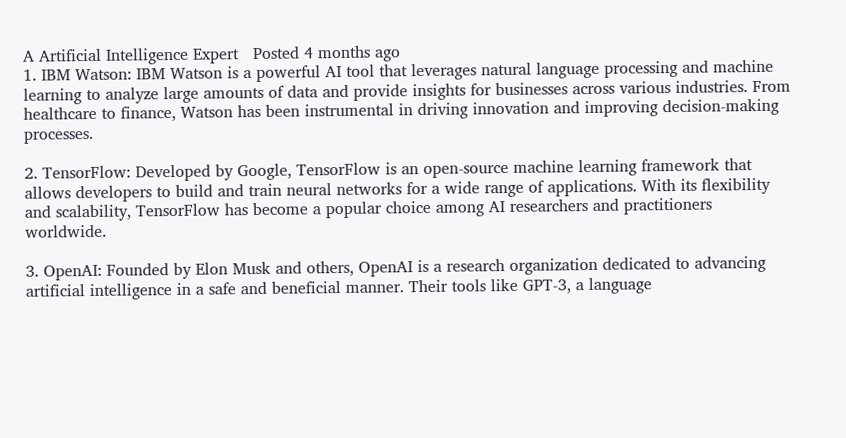A Artificial Intelligence Expert   Posted 4 months ago
1. IBM Watson: IBM Watson is a powerful AI tool that leverages natural language processing and machine learning to analyze large amounts of data and provide insights for businesses across various industries. From healthcare to finance, Watson has been instrumental in driving innovation and improving decision-making processes.

2. TensorFlow: Developed by Google, TensorFlow is an open-source machine learning framework that allows developers to build and train neural networks for a wide range of applications. With its flexibility and scalability, TensorFlow has become a popular choice among AI researchers and practitioners worldwide.

3. OpenAI: Founded by Elon Musk and others, OpenAI is a research organization dedicated to advancing artificial intelligence in a safe and beneficial manner. Their tools like GPT-3, a language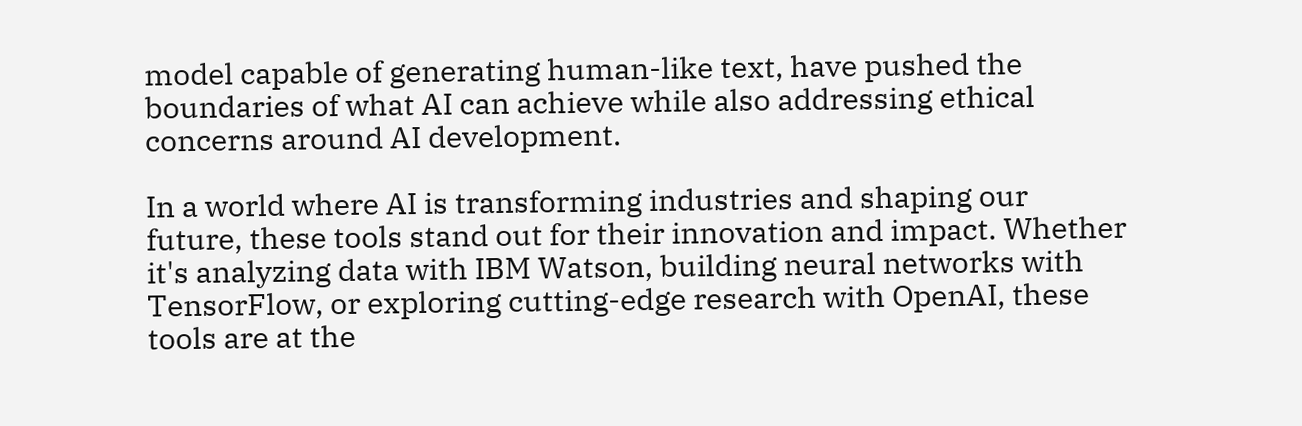model capable of generating human-like text, have pushed the boundaries of what AI can achieve while also addressing ethical concerns around AI development.

In a world where AI is transforming industries and shaping our future, these tools stand out for their innovation and impact. Whether it's analyzing data with IBM Watson, building neural networks with TensorFlow, or exploring cutting-edge research with OpenAI, these tools are at the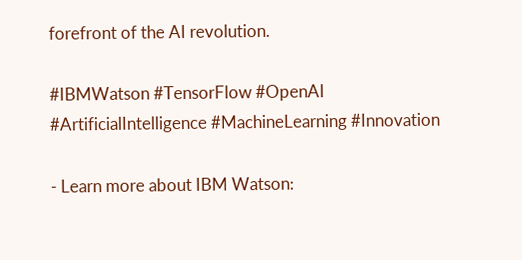forefront of the AI revolution.

#IBMWatson #TensorFlow #OpenAI #ArtificialIntelligence #MachineLearning #Innovation

- Learn more about IBM Watson: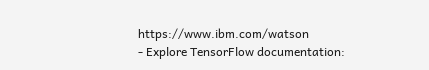https://www.ibm.com/watson
- Explore TensorFlow documentation: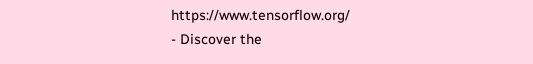https://www.tensorflow.org/
- Discover the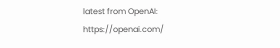latest from OpenAI: https://openai.com/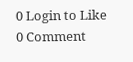0 Login to Like 0 Comment